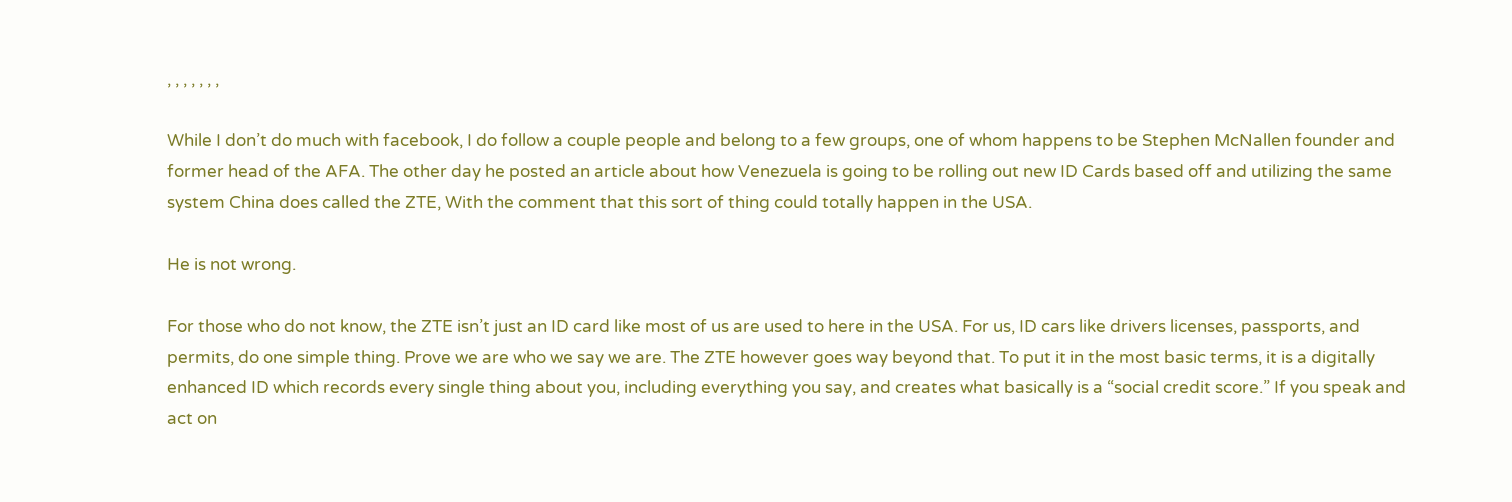, , , , , , ,

While I don’t do much with facebook, I do follow a couple people and belong to a few groups, one of whom happens to be Stephen McNallen founder and former head of the AFA. The other day he posted an article about how Venezuela is going to be rolling out new ID Cards based off and utilizing the same system China does called the ZTE, With the comment that this sort of thing could totally happen in the USA.

He is not wrong.

For those who do not know, the ZTE isn’t just an ID card like most of us are used to here in the USA. For us, ID cars like drivers licenses, passports, and permits, do one simple thing. Prove we are who we say we are. The ZTE however goes way beyond that. To put it in the most basic terms, it is a digitally enhanced ID which records every single thing about you, including everything you say, and creates what basically is a “social credit score.” If you speak and act on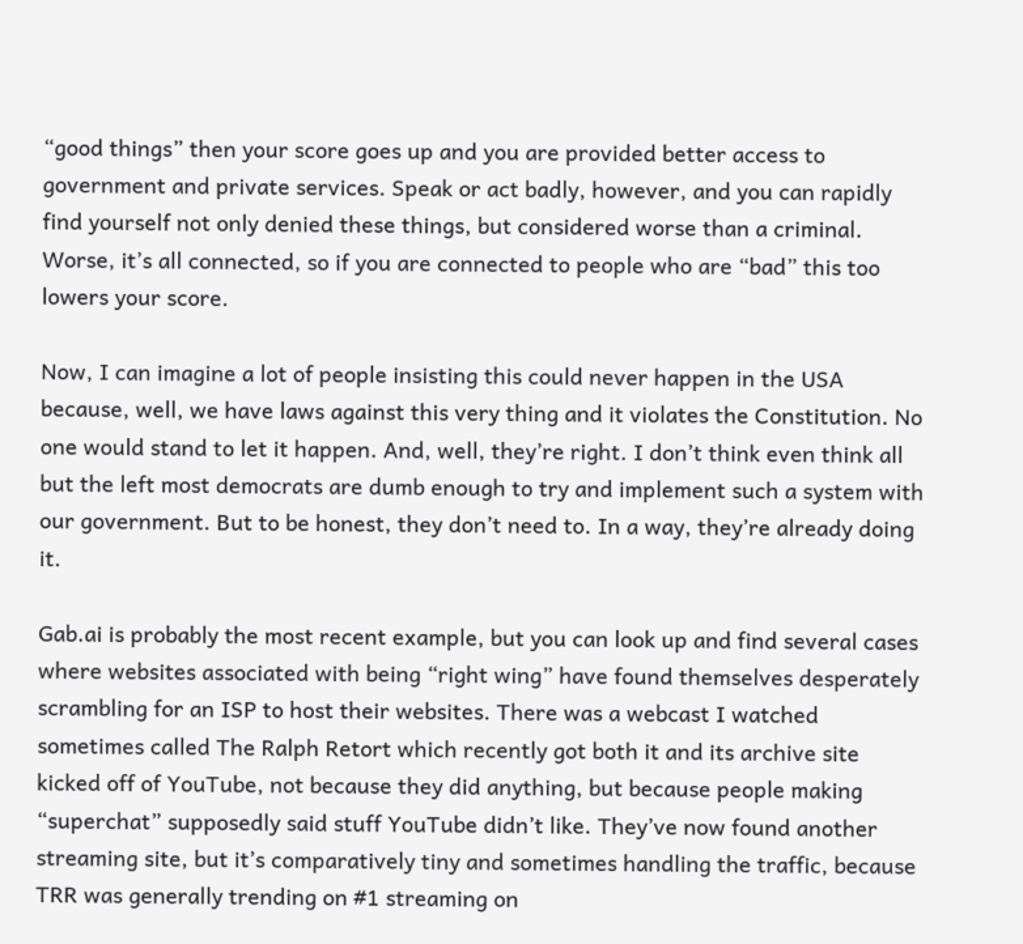“good things” then your score goes up and you are provided better access to government and private services. Speak or act badly, however, and you can rapidly find yourself not only denied these things, but considered worse than a criminal. Worse, it’s all connected, so if you are connected to people who are “bad” this too lowers your score.

Now, I can imagine a lot of people insisting this could never happen in the USA because, well, we have laws against this very thing and it violates the Constitution. No one would stand to let it happen. And, well, they’re right. I don’t think even think all but the left most democrats are dumb enough to try and implement such a system with our government. But to be honest, they don’t need to. In a way, they’re already doing it.

Gab.ai is probably the most recent example, but you can look up and find several cases where websites associated with being “right wing” have found themselves desperately scrambling for an ISP to host their websites. There was a webcast I watched sometimes called The Ralph Retort which recently got both it and its archive site kicked off of YouTube, not because they did anything, but because people making “superchat” supposedly said stuff YouTube didn’t like. They’ve now found another streaming site, but it’s comparatively tiny and sometimes handling the traffic, because TRR was generally trending on #1 streaming on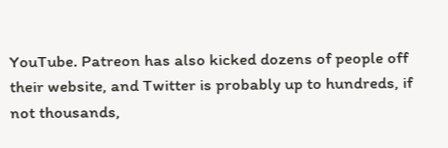YouTube. Patreon has also kicked dozens of people off their website, and Twitter is probably up to hundreds, if not thousands,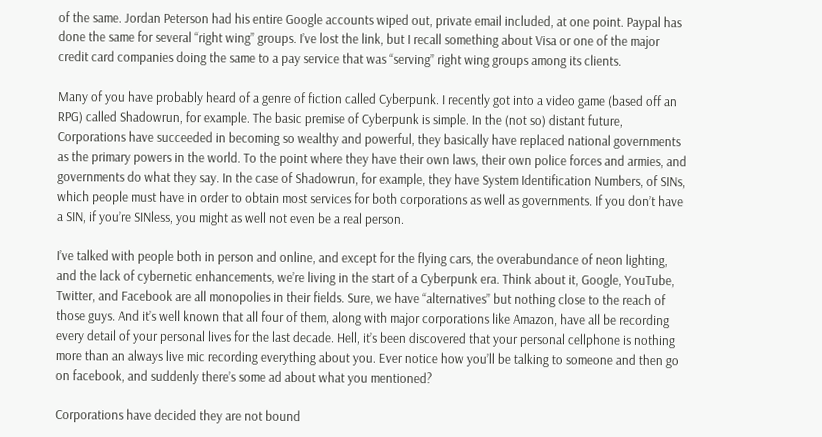of the same. Jordan Peterson had his entire Google accounts wiped out, private email included, at one point. Paypal has done the same for several “right wing” groups. I’ve lost the link, but I recall something about Visa or one of the major credit card companies doing the same to a pay service that was “serving” right wing groups among its clients.

Many of you have probably heard of a genre of fiction called Cyberpunk. I recently got into a video game (based off an RPG) called Shadowrun, for example. The basic premise of Cyberpunk is simple. In the (not so) distant future, Corporations have succeeded in becoming so wealthy and powerful, they basically have replaced national governments as the primary powers in the world. To the point where they have their own laws, their own police forces and armies, and governments do what they say. In the case of Shadowrun, for example, they have System Identification Numbers, of SINs, which people must have in order to obtain most services for both corporations as well as governments. If you don’t have a SIN, if you’re SINless, you might as well not even be a real person.

I’ve talked with people both in person and online, and except for the flying cars, the overabundance of neon lighting, and the lack of cybernetic enhancements, we’re living in the start of a Cyberpunk era. Think about it, Google, YouTube, Twitter, and Facebook are all monopolies in their fields. Sure, we have “alternatives” but nothing close to the reach of those guys. And it’s well known that all four of them, along with major corporations like Amazon, have all be recording every detail of your personal lives for the last decade. Hell, it’s been discovered that your personal cellphone is nothing more than an always live mic recording everything about you. Ever notice how you’ll be talking to someone and then go on facebook, and suddenly there’s some ad about what you mentioned?

Corporations have decided they are not bound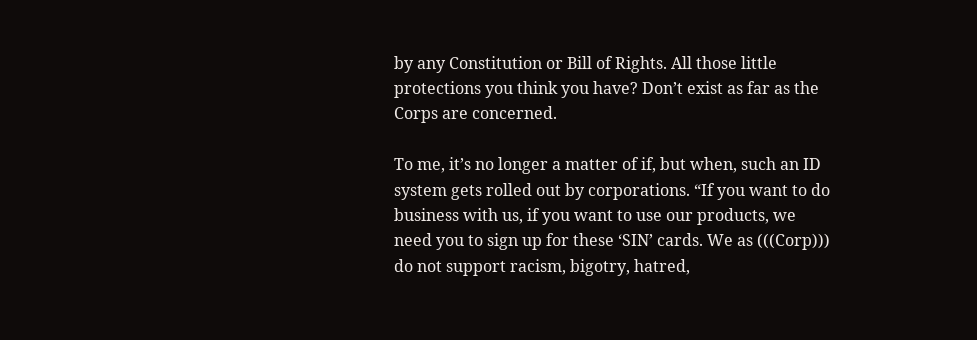by any Constitution or Bill of Rights. All those little protections you think you have? Don’t exist as far as the Corps are concerned.

To me, it’s no longer a matter of if, but when, such an ID system gets rolled out by corporations. “If you want to do business with us, if you want to use our products, we need you to sign up for these ‘SIN’ cards. We as (((Corp))) do not support racism, bigotry, hatred,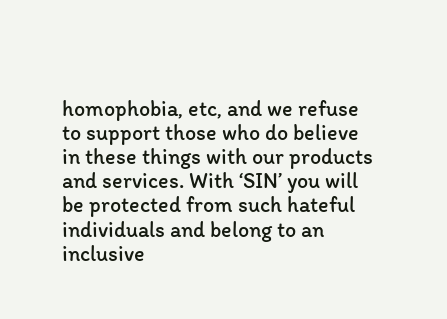homophobia, etc, and we refuse to support those who do believe in these things with our products and services. With ‘SIN’ you will be protected from such hateful individuals and belong to an inclusive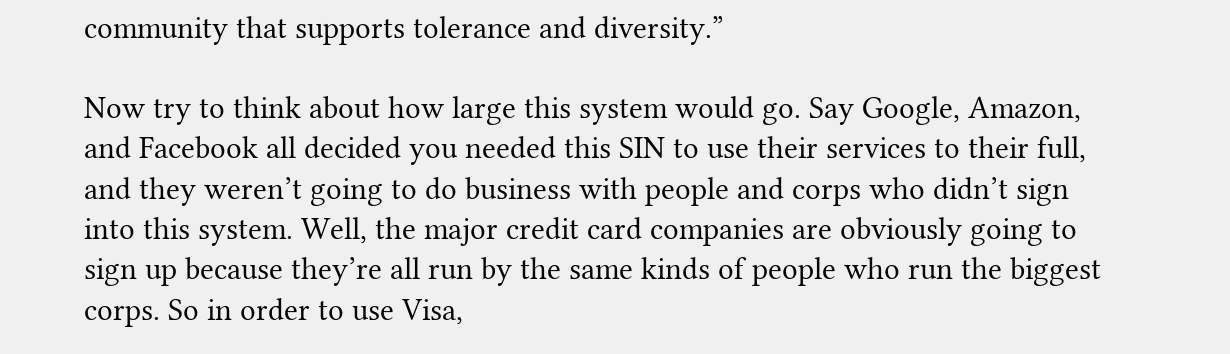community that supports tolerance and diversity.”

Now try to think about how large this system would go. Say Google, Amazon, and Facebook all decided you needed this SIN to use their services to their full, and they weren’t going to do business with people and corps who didn’t sign into this system. Well, the major credit card companies are obviously going to sign up because they’re all run by the same kinds of people who run the biggest corps. So in order to use Visa,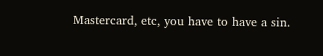Mastercard, etc, you have to have a sin.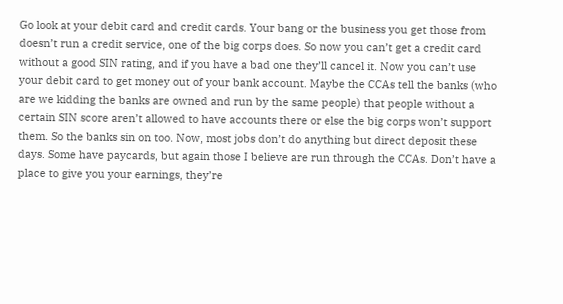Go look at your debit card and credit cards. Your bang or the business you get those from doesn’t run a credit service, one of the big corps does. So now you can’t get a credit card without a good SIN rating, and if you have a bad one they’ll cancel it. Now you can’t use your debit card to get money out of your bank account. Maybe the CCAs tell the banks (who are we kidding the banks are owned and run by the same people) that people without a certain SIN score aren’t allowed to have accounts there or else the big corps won’t support them. So the banks sin on too. Now, most jobs don’t do anything but direct deposit these days. Some have paycards, but again those I believe are run through the CCAs. Don’t have a place to give you your earnings, they’re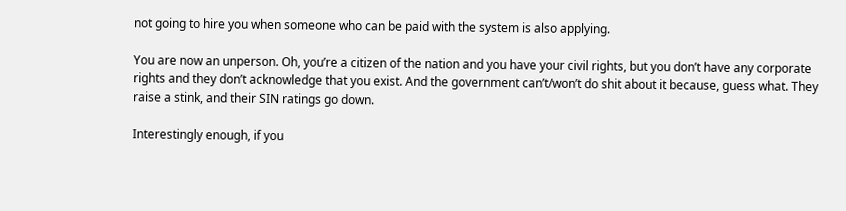not going to hire you when someone who can be paid with the system is also applying.

You are now an unperson. Oh, you’re a citizen of the nation and you have your civil rights, but you don’t have any corporate rights and they don’t acknowledge that you exist. And the government can’t/won’t do shit about it because, guess what. They raise a stink, and their SIN ratings go down.

Interestingly enough, if you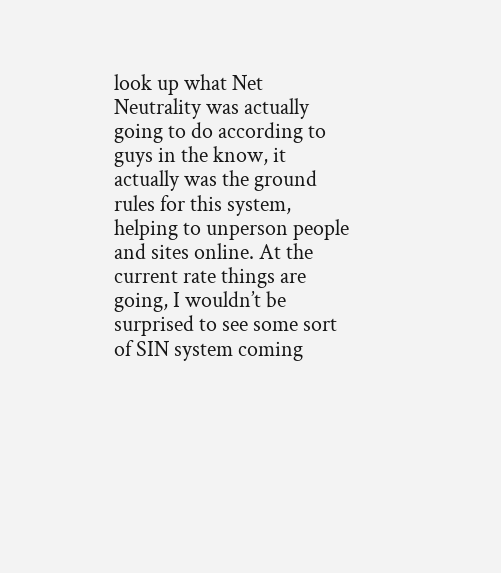look up what Net Neutrality was actually going to do according to guys in the know, it actually was the ground rules for this system, helping to unperson people and sites online. At the current rate things are going, I wouldn’t be surprised to see some sort of SIN system coming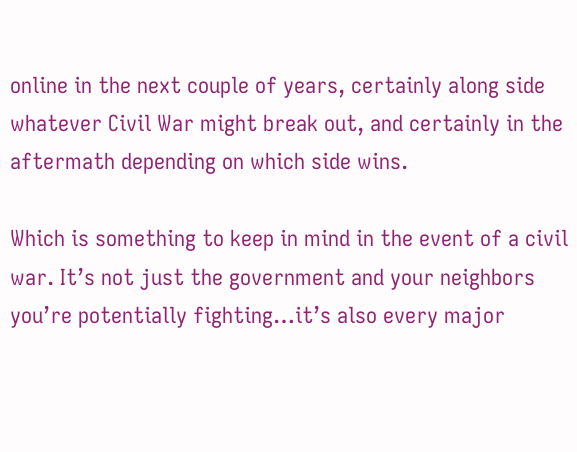online in the next couple of years, certainly along side whatever Civil War might break out, and certainly in the aftermath depending on which side wins.

Which is something to keep in mind in the event of a civil war. It’s not just the government and your neighbors you’re potentially fighting…it’s also every major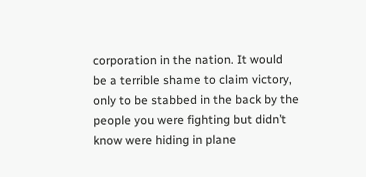corporation in the nation. It would be a terrible shame to claim victory, only to be stabbed in the back by the people you were fighting but didn’t know were hiding in plane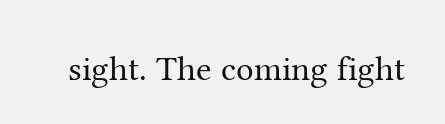sight. The coming fight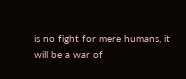is no fight for mere humans, it will be a war of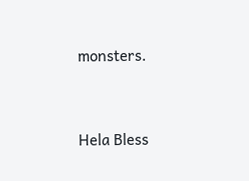monsters.



Hela Bless